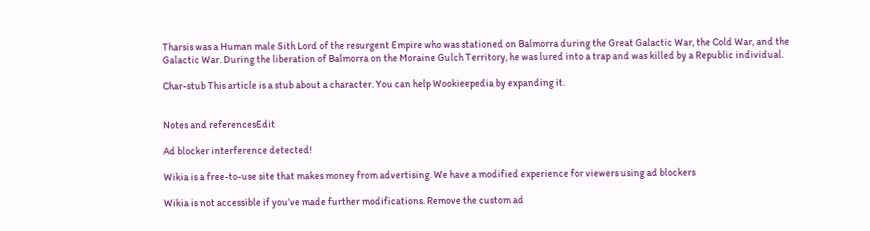Tharsis was a Human male Sith Lord of the resurgent Empire who was stationed on Balmorra during the Great Galactic War, the Cold War, and the Galactic War. During the liberation of Balmorra on the Moraine Gulch Territory, he was lured into a trap and was killed by a Republic individual.

Char-stub This article is a stub about a character. You can help Wookieepedia by expanding it.


Notes and referencesEdit

Ad blocker interference detected!

Wikia is a free-to-use site that makes money from advertising. We have a modified experience for viewers using ad blockers

Wikia is not accessible if you’ve made further modifications. Remove the custom ad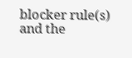blocker rule(s) and the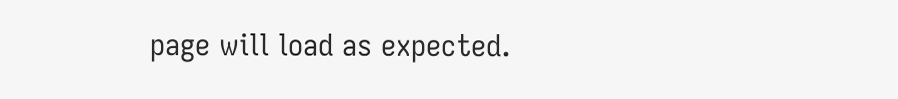page will load as expected.